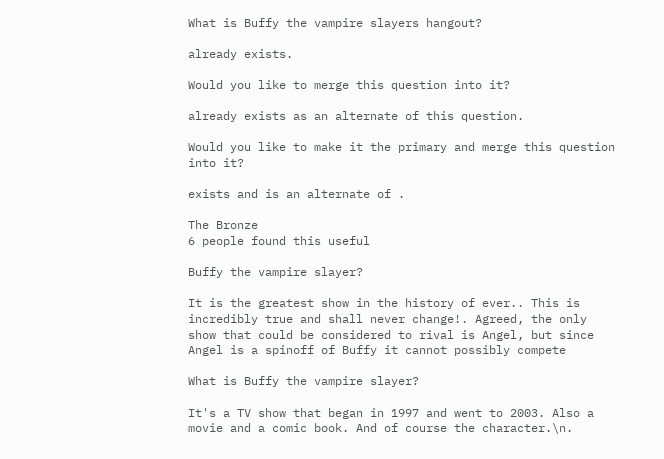What is Buffy the vampire slayers hangout?

already exists.

Would you like to merge this question into it?

already exists as an alternate of this question.

Would you like to make it the primary and merge this question into it?

exists and is an alternate of .

The Bronze
6 people found this useful

Buffy the vampire slayer?

It is the greatest show in the history of ever.. This is incredibly true and shall never change!. Agreed, the only show that could be considered to rival is Angel, but since Angel is a spinoff of Buffy it cannot possibly compete

What is Buffy the vampire slayer?

It's a TV show that began in 1997 and went to 2003. Also a movie and a comic book. And of course the character.\n.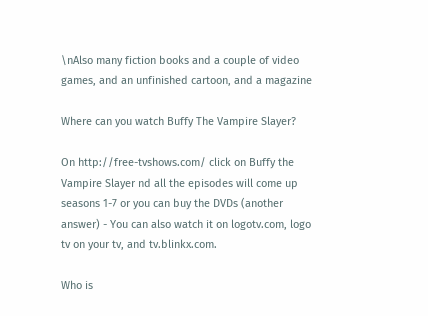\nAlso many fiction books and a couple of video games, and an unfinished cartoon, and a magazine

Where can you watch Buffy The Vampire Slayer?

On http://free-tvshows.com/ click on Buffy the Vampire Slayer nd all the episodes will come up seasons 1-7 or you can buy the DVDs (another answer) - You can also watch it on logotv.com, logo tv on your tv, and tv.blinkx.com.

Who is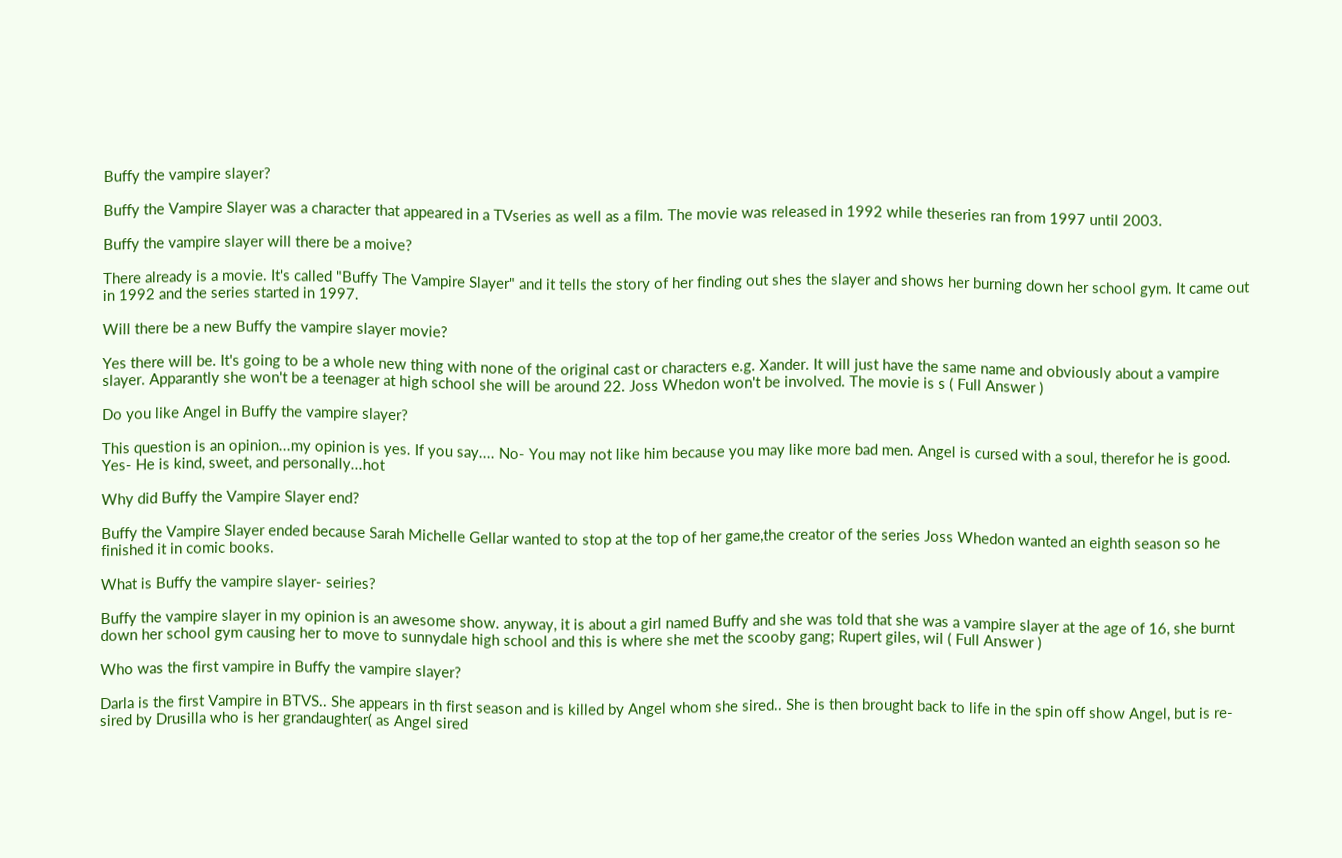Buffy the vampire slayer?

Buffy the Vampire Slayer was a character that appeared in a TVseries as well as a film. The movie was released in 1992 while theseries ran from 1997 until 2003.

Buffy the vampire slayer will there be a moive?

There already is a movie. It's called "Buffy The Vampire Slayer" and it tells the story of her finding out shes the slayer and shows her burning down her school gym. It came out in 1992 and the series started in 1997.

Will there be a new Buffy the vampire slayer movie?

Yes there will be. It's going to be a whole new thing with none of the original cast or characters e.g. Xander. It will just have the same name and obviously about a vampire slayer. Apparantly she won't be a teenager at high school she will be around 22. Joss Whedon won't be involved. The movie is s ( Full Answer )

Do you like Angel in Buffy the vampire slayer?

This question is an opinion...my opinion is yes. If you say.... No- You may not like him because you may like more bad men. Angel is cursed with a soul, therefor he is good. Yes- He is kind, sweet, and personally...hot

Why did Buffy the Vampire Slayer end?

Buffy the Vampire Slayer ended because Sarah Michelle Gellar wanted to stop at the top of her game,the creator of the series Joss Whedon wanted an eighth season so he finished it in comic books.

What is Buffy the vampire slayer- seiries?

Buffy the vampire slayer in my opinion is an awesome show. anyway, it is about a girl named Buffy and she was told that she was a vampire slayer at the age of 16, she burnt down her school gym causing her to move to sunnydale high school and this is where she met the scooby gang; Rupert giles, wil ( Full Answer )

Who was the first vampire in Buffy the vampire slayer?

Darla is the first Vampire in BTVS.. She appears in th first season and is killed by Angel whom she sired.. She is then brought back to life in the spin off show Angel, but is re-sired by Drusilla who is her grandaughter( as Angel sired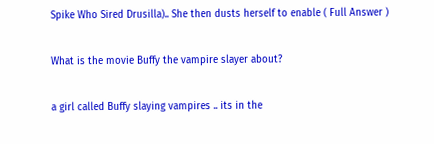Spike Who Sired Drusilla).. She then dusts herself to enable ( Full Answer )

What is the movie Buffy the vampire slayer about?

a girl called Buffy slaying vampires .. its in the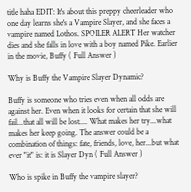title haha EDIT: It's about this preppy cheerleader who one day learns she's a Vampire Slayer, and she faces a vampire named Lothos. SPOILER ALERT Her watcher dies and she falls in love with a boy named Pike. Earlier in the movie, Buffy ( Full Answer )

Why is Buffy the Vampire Slayer Dynamic?

Buffy is someone who tries even when all odds are against her. Even when it looks for certain that she will fail...that all will be lost.... What makes her try...what makes her keep going. The answer could be a combination of things: fate, friends, love, her...but what ever "it" is: it is Slayer Dyn ( Full Answer )

Who is spike in Buffy the vampire slayer?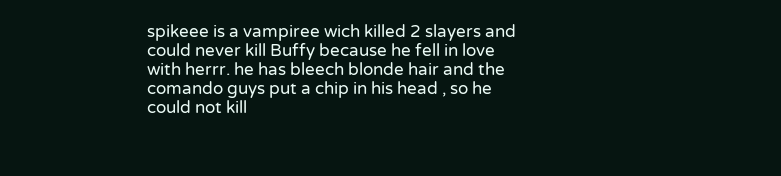spikeee is a vampiree wich killed 2 slayers and could never kill Buffy because he fell in love with herrr. he has bleech blonde hair and the comando guys put a chip in his head , so he could not kill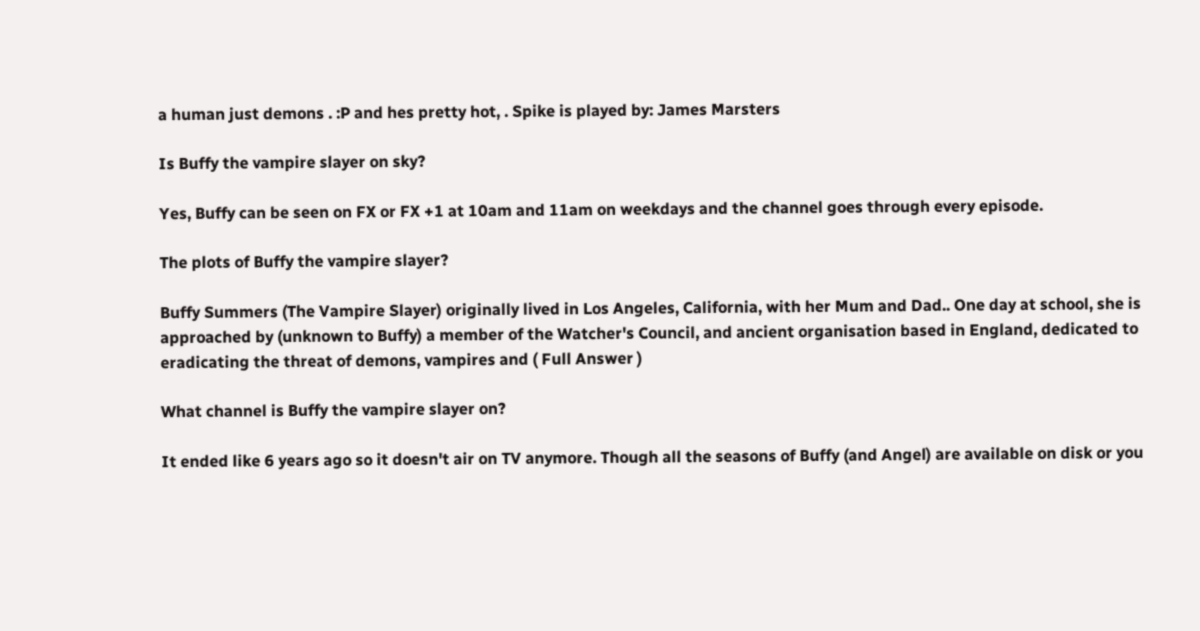a human just demons . :P and hes pretty hot, . Spike is played by: James Marsters

Is Buffy the vampire slayer on sky?

Yes, Buffy can be seen on FX or FX +1 at 10am and 11am on weekdays and the channel goes through every episode.

The plots of Buffy the vampire slayer?

Buffy Summers (The Vampire Slayer) originally lived in Los Angeles, California, with her Mum and Dad.. One day at school, she is approached by (unknown to Buffy) a member of the Watcher's Council, and ancient organisation based in England, dedicated to eradicating the threat of demons, vampires and ( Full Answer )

What channel is Buffy the vampire slayer on?

It ended like 6 years ago so it doesn't air on TV anymore. Though all the seasons of Buffy (and Angel) are available on disk or you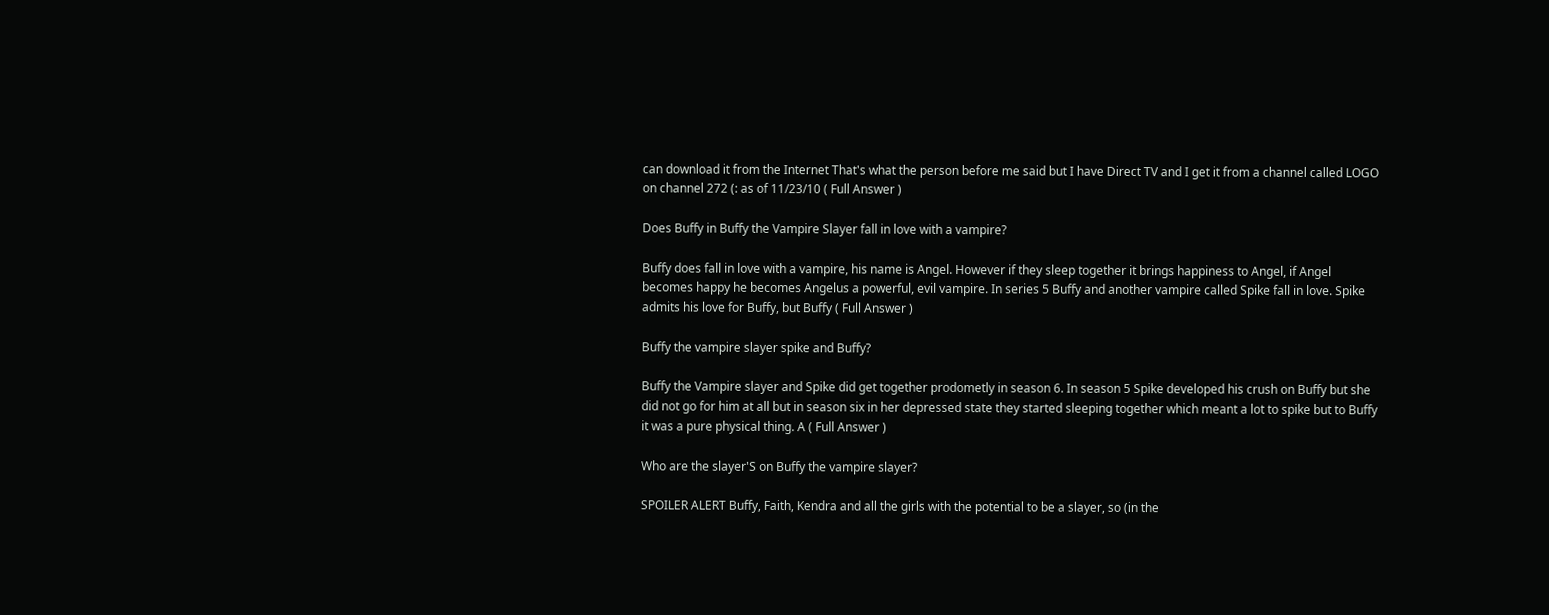can download it from the Internet That's what the person before me said but I have Direct TV and I get it from a channel called LOGO on channel 272 (: as of 11/23/10 ( Full Answer )

Does Buffy in Buffy the Vampire Slayer fall in love with a vampire?

Buffy does fall in love with a vampire, his name is Angel. However if they sleep together it brings happiness to Angel, if Angel becomes happy he becomes Angelus a powerful, evil vampire. In series 5 Buffy and another vampire called Spike fall in love. Spike admits his love for Buffy, but Buffy ( Full Answer )

Buffy the vampire slayer spike and Buffy?

Buffy the Vampire slayer and Spike did get together prodometly in season 6. In season 5 Spike developed his crush on Buffy but she did not go for him at all but in season six in her depressed state they started sleeping together which meant a lot to spike but to Buffy it was a pure physical thing. A ( Full Answer )

Who are the slayer'S on Buffy the vampire slayer?

SPOILER ALERT Buffy, Faith, Kendra and all the girls with the potential to be a slayer, so (in the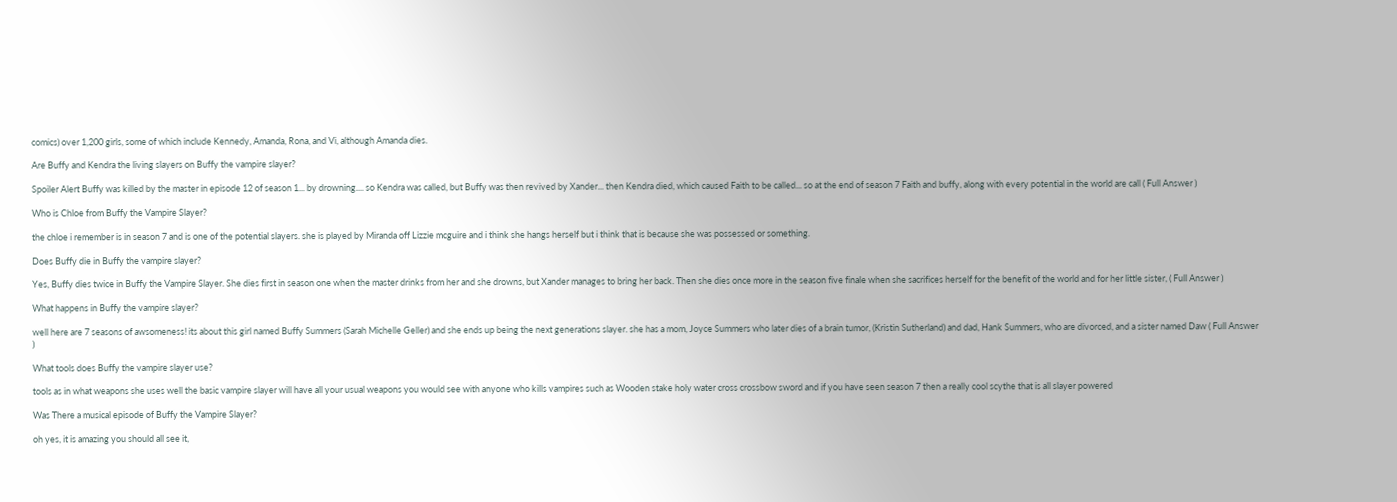comics) over 1,200 girls, some of which include Kennedy, Amanda, Rona, and Vi, although Amanda dies.

Are Buffy and Kendra the living slayers on Buffy the vampire slayer?

Spoiler Alert Buffy was killed by the master in episode 12 of season 1... by drowning.... so Kendra was called, but Buffy was then revived by Xander... then Kendra died, which caused Faith to be called... so at the end of season 7 Faith and buffy, along with every potential in the world are call ( Full Answer )

Who is Chloe from Buffy the Vampire Slayer?

the chloe i remember is in season 7 and is one of the potential slayers. she is played by Miranda off Lizzie mcguire and i think she hangs herself but i think that is because she was possessed or something.

Does Buffy die in Buffy the vampire slayer?

Yes, Buffy dies twice in Buffy the Vampire Slayer. She dies first in season one when the master drinks from her and she drowns, but Xander manages to bring her back. Then she dies once more in the season five finale when she sacrifices herself for the benefit of the world and for her little sister, ( Full Answer )

What happens in Buffy the vampire slayer?

well here are 7 seasons of awsomeness! its about this girl named Buffy Summers (Sarah Michelle Geller) and she ends up being the next generations slayer. she has a mom, Joyce Summers who later dies of a brain tumor, (Kristin Sutherland) and dad, Hank Summers, who are divorced, and a sister named Daw ( Full Answer )

What tools does Buffy the vampire slayer use?

tools as in what weapons she uses well the basic vampire slayer will have all your usual weapons you would see with anyone who kills vampires such as Wooden stake holy water cross crossbow sword and if you have seen season 7 then a really cool scythe that is all slayer powered

Was There a musical episode of Buffy the Vampire Slayer?

oh yes, it is amazing you should all see it,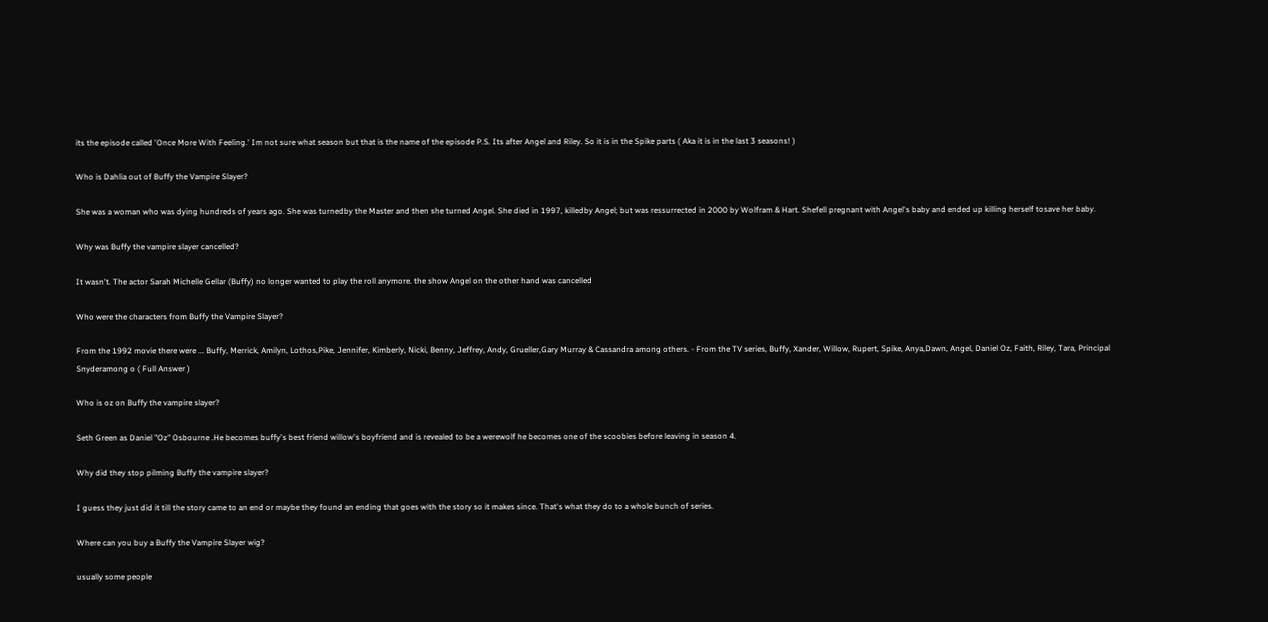its the episode called 'Once More With Feeling.' Im not sure what season but that is the name of the episode P.S. Its after Angel and Riley. So it is in the Spike parts ( Aka it is in the last 3 seasons! )

Who is Dahlia out of Buffy the Vampire Slayer?

She was a woman who was dying hundreds of years ago. She was turnedby the Master and then she turned Angel. She died in 1997, killedby Angel; but was ressurrected in 2000 by Wolfram & Hart. Shefell pregnant with Angel's baby and ended up killing herself tosave her baby.

Why was Buffy the vampire slayer cancelled?

It wasn't. The actor Sarah Michelle Gellar (Buffy) no longer wanted to play the roll anymore. the show Angel on the other hand was cancelled

Who were the characters from Buffy the Vampire Slayer?

From the 1992 movie there were ... Buffy, Merrick, Amilyn, Lothos,Pike, Jennifer, Kimberly, Nicki, Benny, Jeffrey, Andy, Grueller,Gary Murray & Cassandra among others. - From the TV series, Buffy, Xander, Willow, Rupert, Spike, Anya,Dawn, Angel, Daniel Oz, Faith, Riley, Tara, Principal Snyderamong o ( Full Answer )

Who is oz on Buffy the vampire slayer?

Seth Green as Daniel "Oz" Osbourne .He becomes buffy's best friend willow's boyfriend and is revealed to be a werewolf he becomes one of the scoobies before leaving in season 4.

Why did they stop pilming Buffy the vampire slayer?

I guess they just did it till the story came to an end or maybe they found an ending that goes with the story so it makes since. That's what they do to a whole bunch of series.

Where can you buy a Buffy the Vampire Slayer wig?

usually some people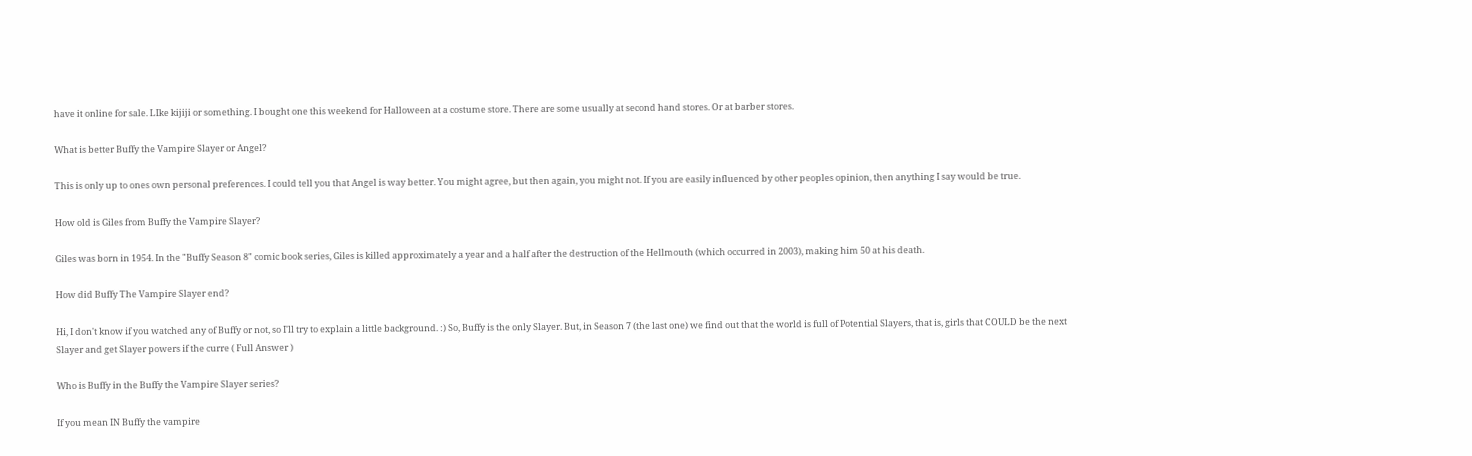have it online for sale. LIke kijiji or something. I bought one this weekend for Halloween at a costume store. There are some usually at second hand stores. Or at barber stores.

What is better Buffy the Vampire Slayer or Angel?

This is only up to ones own personal preferences. I could tell you that Angel is way better. You might agree, but then again, you might not. If you are easily influenced by other peoples opinion, then anything I say would be true.

How old is Giles from Buffy the Vampire Slayer?

Giles was born in 1954. In the "Buffy Season 8" comic book series, Giles is killed approximately a year and a half after the destruction of the Hellmouth (which occurred in 2003), making him 50 at his death.

How did Buffy The Vampire Slayer end?

Hi, I don't know if you watched any of Buffy or not, so I'll try to explain a little background. :) So, Buffy is the only Slayer. But, in Season 7 (the last one) we find out that the world is full of Potential Slayers, that is, girls that COULD be the next Slayer and get Slayer powers if the curre ( Full Answer )

Who is Buffy in the Buffy the Vampire Slayer series?

If you mean IN Buffy the vampire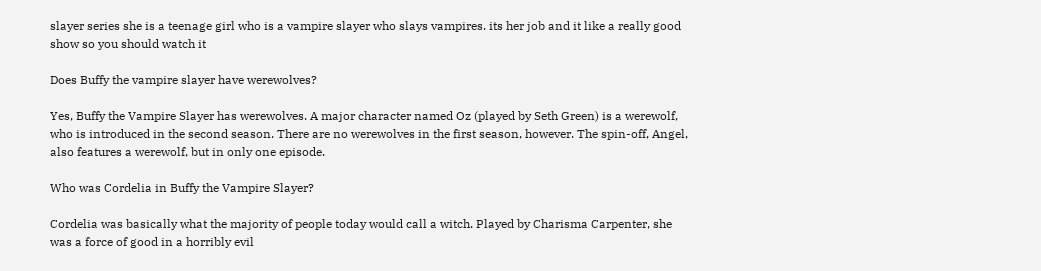slayer series she is a teenage girl who is a vampire slayer who slays vampires. its her job and it like a really good show so you should watch it

Does Buffy the vampire slayer have werewolves?

Yes, Buffy the Vampire Slayer has werewolves. A major character named Oz (played by Seth Green) is a werewolf, who is introduced in the second season. There are no werewolves in the first season, however. The spin-off, Angel, also features a werewolf, but in only one episode.

Who was Cordelia in Buffy the Vampire Slayer?

Cordelia was basically what the majority of people today would call a witch. Played by Charisma Carpenter, she was a force of good in a horribly evil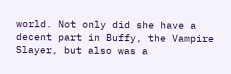world. Not only did she have a decent part in Buffy, the Vampire Slayer, but also was a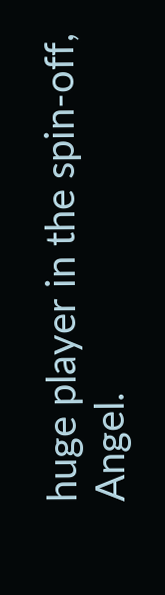huge player in the spin-off, Angel.